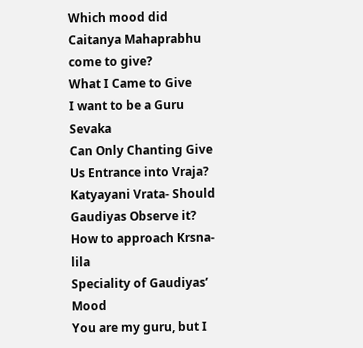Which mood did Caitanya Mahaprabhu come to give?
What I Came to Give
I want to be a Guru Sevaka
Can Only Chanting Give Us Entrance into Vraja?
Katyayani Vrata- Should Gaudiyas Observe it?
How to approach Krsna-lila
Speciality of Gaudiyas’ Mood
You are my guru, but I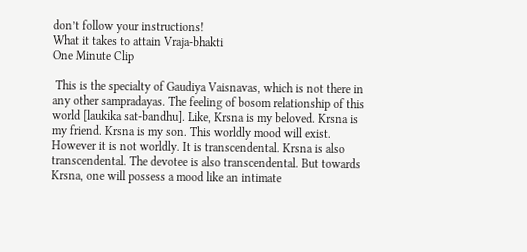don’t follow your instructions!
What it takes to attain Vraja-bhakti
One Minute Clip

 This is the specialty of Gaudiya Vaisnavas, which is not there in any other sampradayas. The feeling of bosom relationship of this world [laukika sat-bandhu]. Like, Krsna is my beloved. Krsna is my friend. Krsna is my son. This worldly mood will exist. However it is not worldly. It is transcendental. Krsna is also transcendental. The devotee is also transcendental. But towards Krsna, one will possess a mood like an intimate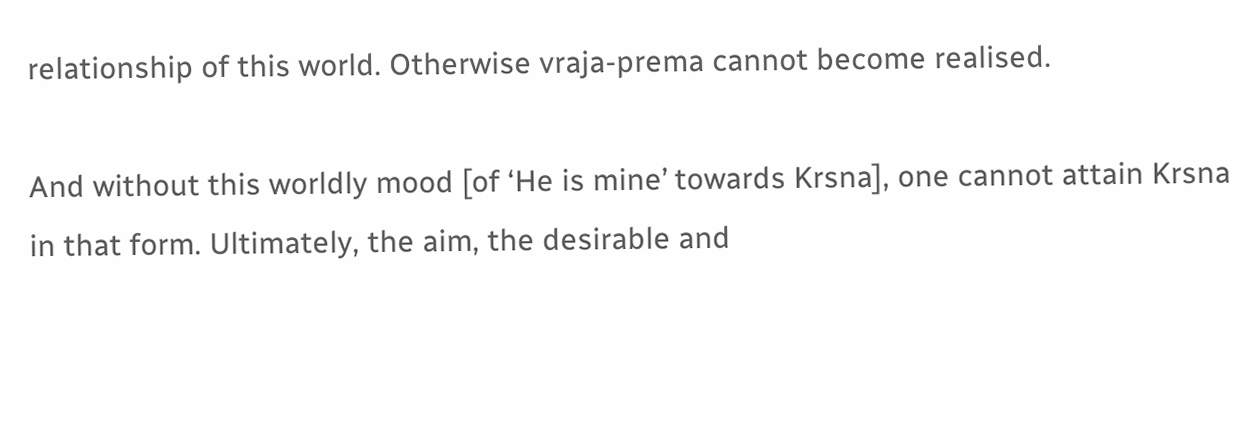relationship of this world. Otherwise vraja-prema cannot become realised.

And without this worldly mood [of ‘He is mine’ towards Krsna], one cannot attain Krsna in that form. Ultimately, the aim, the desirable and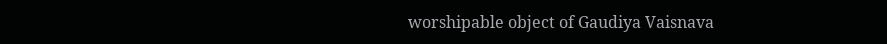worshipable object of Gaudiya Vaisnava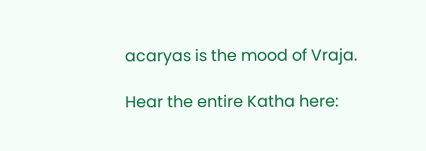acaryas is the mood of Vraja.

Hear the entire Katha here: